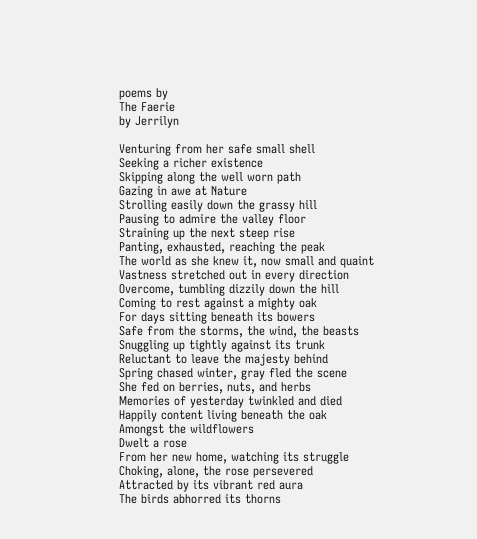poems by
The Faerie
by Jerrilyn

Venturing from her safe small shell
Seeking a richer existence
Skipping along the well worn path
Gazing in awe at Nature
Strolling easily down the grassy hill
Pausing to admire the valley floor
Straining up the next steep rise
Panting, exhausted, reaching the peak
The world as she knew it, now small and quaint
Vastness stretched out in every direction
Overcome, tumbling dizzily down the hill
Coming to rest against a mighty oak
For days sitting beneath its bowers
Safe from the storms, the wind, the beasts
Snuggling up tightly against its trunk
Reluctant to leave the majesty behind
Spring chased winter, gray fled the scene
She fed on berries, nuts, and herbs
Memories of yesterday twinkled and died
Happily content living beneath the oak
Amongst the wildflowers
Dwelt a rose
From her new home, watching its struggle
Choking, alone, the rose persevered
Attracted by its vibrant red aura
The birds abhorred its thorns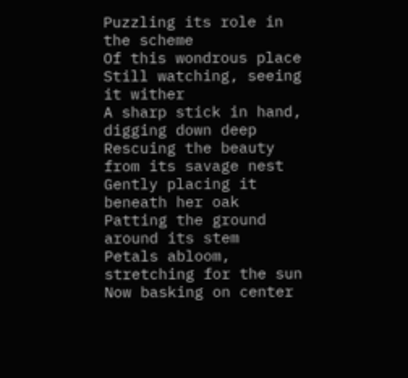Puzzling its role in the scheme
Of this wondrous place
Still watching, seeing it wither
A sharp stick in hand, digging down deep
Rescuing the beauty from its savage nest
Gently placing it beneath her oak
Patting the ground around its stem
Petals abloom, stretching for the sun
Now basking on center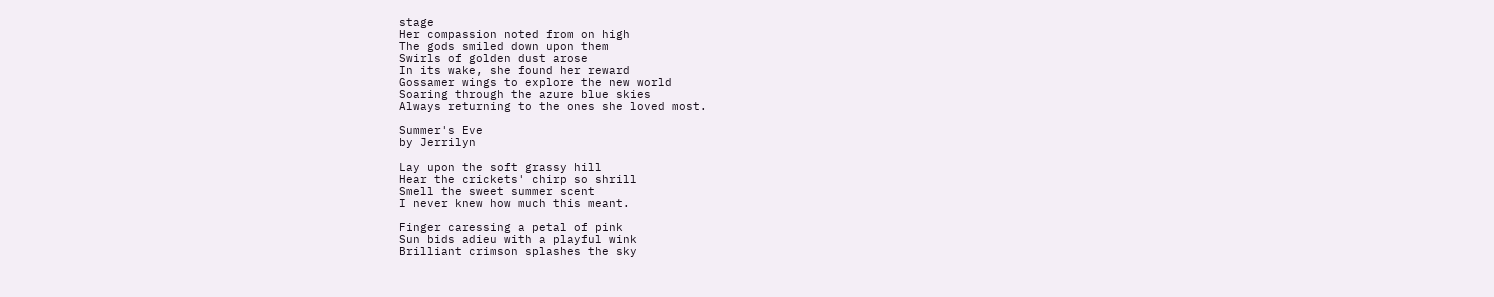stage
Her compassion noted from on high
The gods smiled down upon them
Swirls of golden dust arose
In its wake, she found her reward
Gossamer wings to explore the new world
Soaring through the azure blue skies
Always returning to the ones she loved most.

Summer's Eve
by Jerrilyn

Lay upon the soft grassy hill
Hear the crickets' chirp so shrill
Smell the sweet summer scent
I never knew how much this meant.

Finger caressing a petal of pink
Sun bids adieu with a playful wink
Brilliant crimson splashes the sky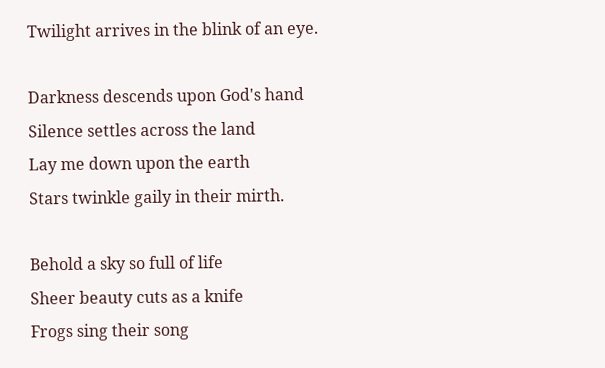Twilight arrives in the blink of an eye.

Darkness descends upon God's hand
Silence settles across the land
Lay me down upon the earth
Stars twinkle gaily in their mirth.

Behold a sky so full of life
Sheer beauty cuts as a knife
Frogs sing their song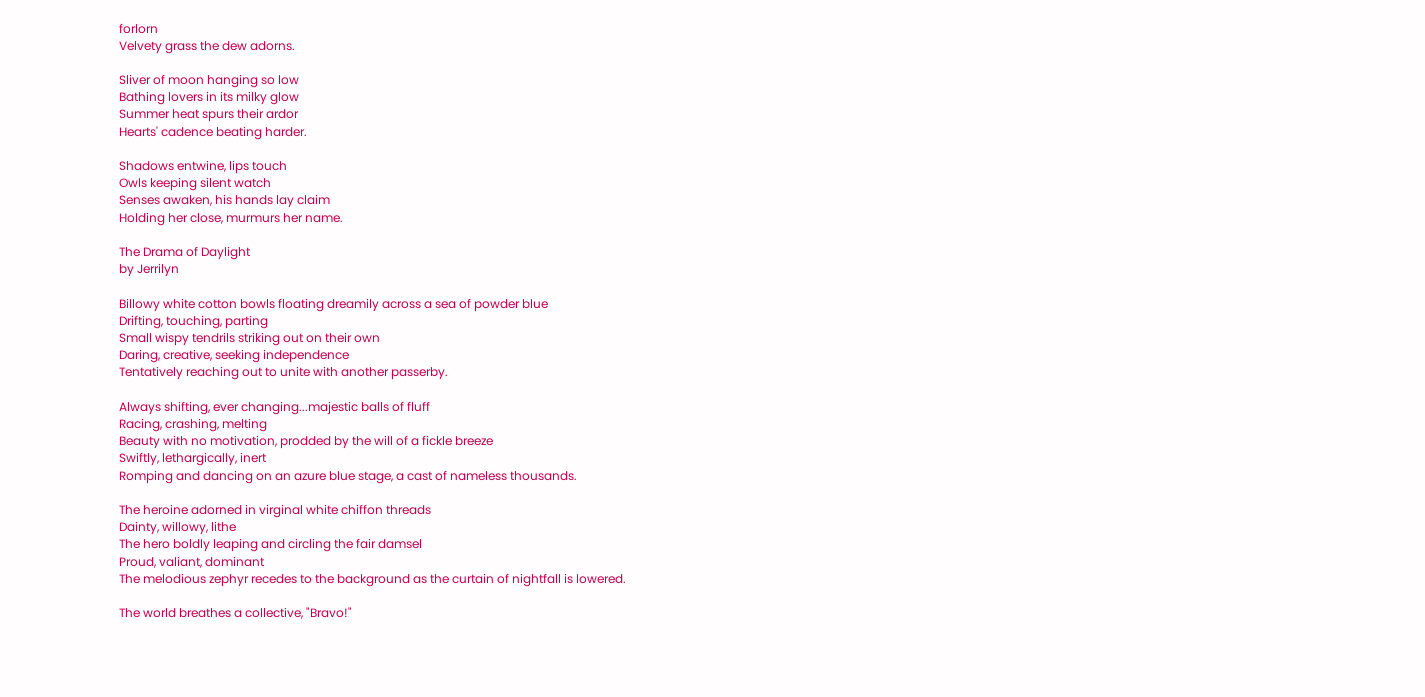forlorn
Velvety grass the dew adorns.

Sliver of moon hanging so low
Bathing lovers in its milky glow
Summer heat spurs their ardor
Hearts' cadence beating harder.

Shadows entwine, lips touch
Owls keeping silent watch
Senses awaken, his hands lay claim
Holding her close, murmurs her name.

The Drama of Daylight
by Jerrilyn

Billowy white cotton bowls floating dreamily across a sea of powder blue
Drifting, touching, parting
Small wispy tendrils striking out on their own
Daring, creative, seeking independence
Tentatively reaching out to unite with another passerby.

Always shifting, ever changing...majestic balls of fluff
Racing, crashing, melting
Beauty with no motivation, prodded by the will of a fickle breeze
Swiftly, lethargically, inert
Romping and dancing on an azure blue stage, a cast of nameless thousands.

The heroine adorned in virginal white chiffon threads
Dainty, willowy, lithe
The hero boldly leaping and circling the fair damsel
Proud, valiant, dominant
The melodious zephyr recedes to the background as the curtain of nightfall is lowered.

The world breathes a collective, "Bravo!"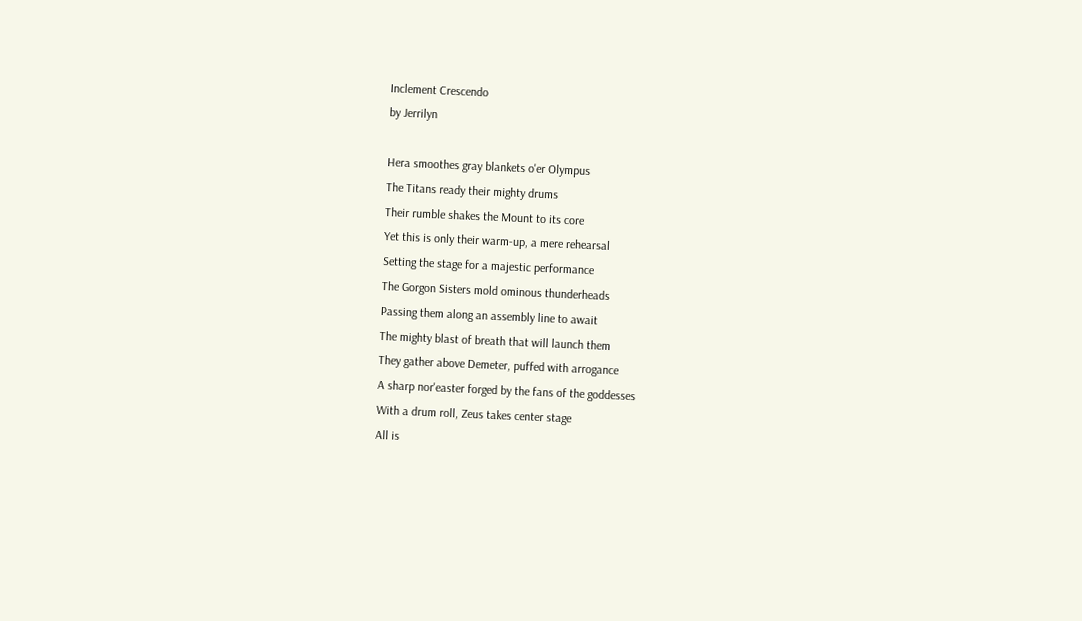Inclement Crescendo
by Jerrilyn

Hera smoothes gray blankets o'er Olympus
The Titans ready their mighty drums
Their rumble shakes the Mount to its core
Yet this is only their warm-up, a mere rehearsal
Setting the stage for a majestic performance
The Gorgon Sisters mold ominous thunderheads
Passing them along an assembly line to await
The mighty blast of breath that will launch them
They gather above Demeter, puffed with arrogance
A sharp nor'easter forged by the fans of the goddesses
With a drum roll, Zeus takes center stage
All is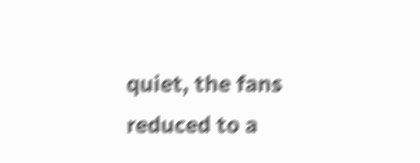quiet, the fans reduced to a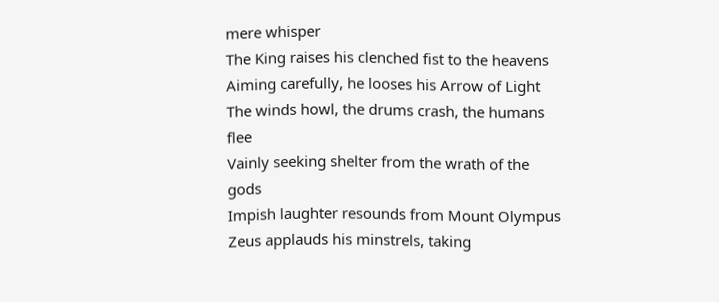mere whisper
The King raises his clenched fist to the heavens
Aiming carefully, he looses his Arrow of Light
The winds howl, the drums crash, the humans flee
Vainly seeking shelter from the wrath of the gods
Impish laughter resounds from Mount Olympus
Zeus applauds his minstrels, taking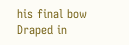his final bow
Draped in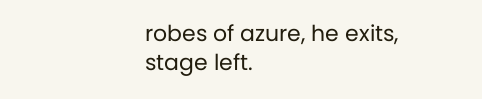robes of azure, he exits, stage left.